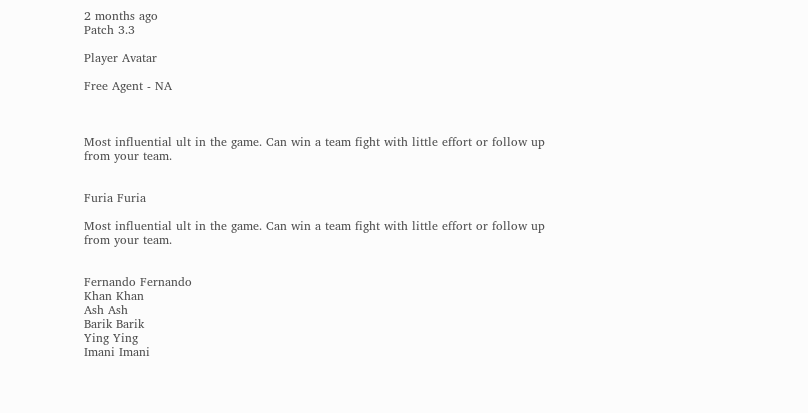2 months ago
Patch 3.3

Player Avatar

Free Agent - NA



Most influential ult in the game. Can win a team fight with little effort or follow up from your team.


Furia Furia

Most influential ult in the game. Can win a team fight with little effort or follow up from your team.


Fernando Fernando
Khan Khan
Ash Ash
Barik Barik
Ying Ying
Imani Imani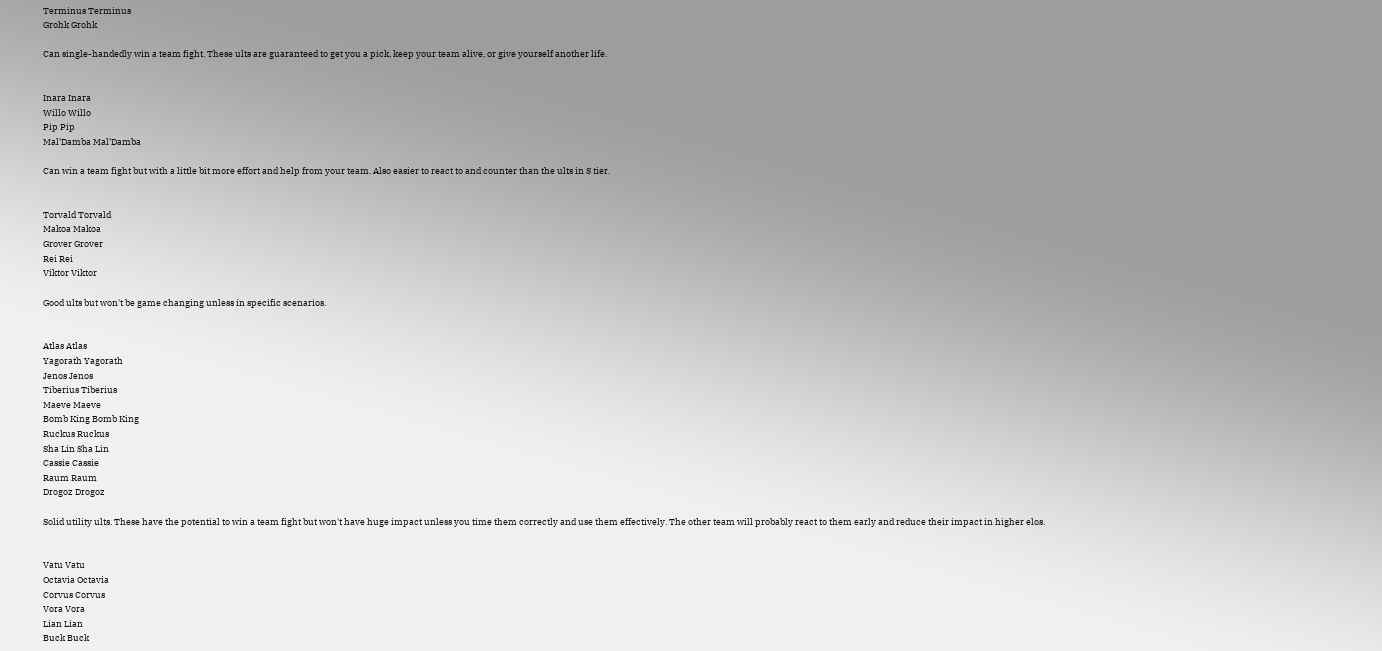Terminus Terminus
Grohk Grohk

Can single-handedly win a team fight. These ults are guaranteed to get you a pick, keep your team alive, or give yourself another life.


Inara Inara
Willo Willo
Pip Pip
Mal'Damba Mal'Damba

Can win a team fight but with a little bit more effort and help from your team. Also easier to react to and counter than the ults in S tier.


Torvald Torvald
Makoa Makoa
Grover Grover
Rei Rei
Viktor Viktor

Good ults but won't be game changing unless in specific scenarios.


Atlas Atlas
Yagorath Yagorath
Jenos Jenos
Tiberius Tiberius
Maeve Maeve
Bomb King Bomb King
Ruckus Ruckus
Sha Lin Sha Lin
Cassie Cassie
Raum Raum
Drogoz Drogoz

Solid utility ults. These have the potential to win a team fight but won't have huge impact unless you time them correctly and use them effectively. The other team will probably react to them early and reduce their impact in higher elos.


Vatu Vatu
Octavia Octavia
Corvus Corvus
Vora Vora
Lian Lian
Buck Buck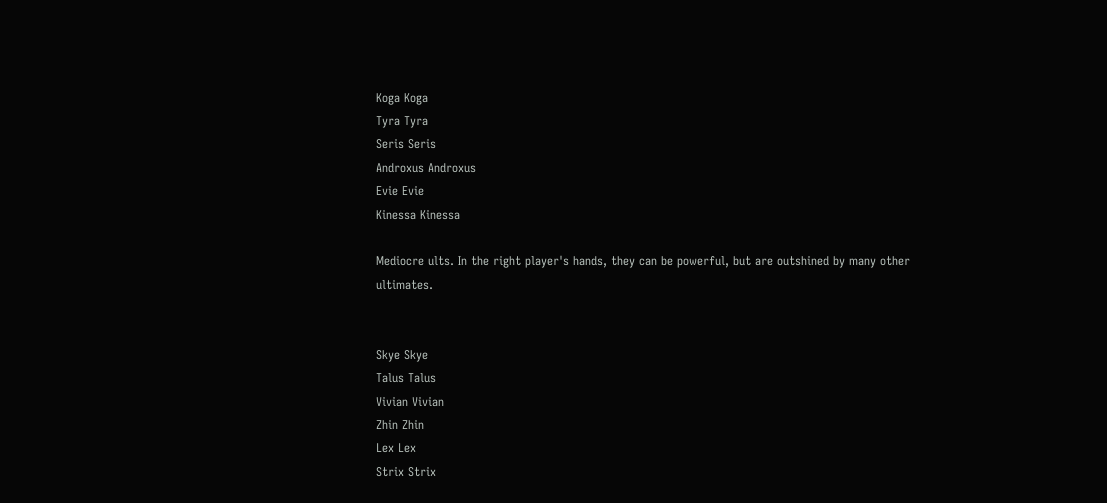Koga Koga
Tyra Tyra
Seris Seris
Androxus Androxus
Evie Evie
Kinessa Kinessa

Mediocre ults. In the right player's hands, they can be powerful, but are outshined by many other ultimates.


Skye Skye
Talus Talus
Vivian Vivian
Zhin Zhin
Lex Lex
Strix Strix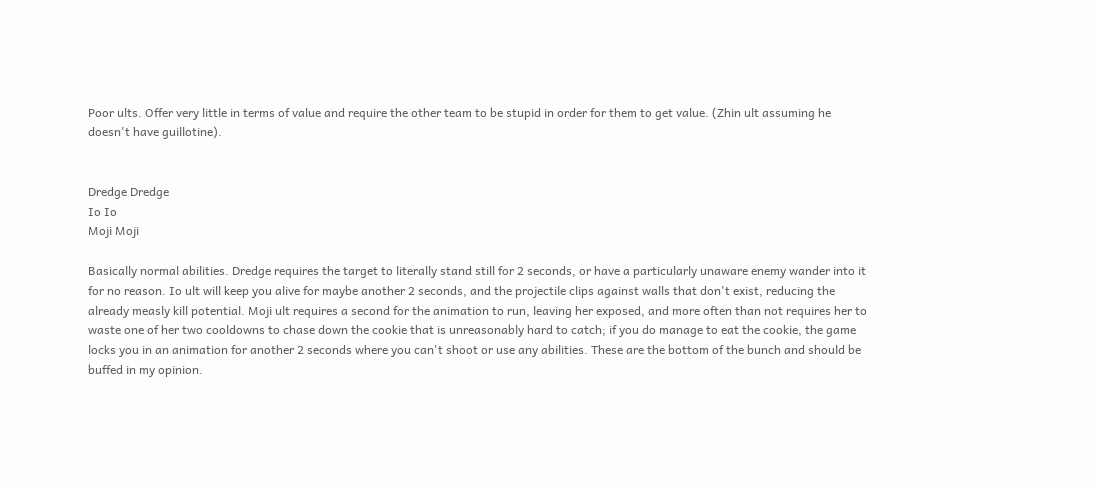Poor ults. Offer very little in terms of value and require the other team to be stupid in order for them to get value. (Zhin ult assuming he doesn't have guillotine).


Dredge Dredge
Io Io
Moji Moji

Basically normal abilities. Dredge requires the target to literally stand still for 2 seconds, or have a particularly unaware enemy wander into it for no reason. Io ult will keep you alive for maybe another 2 seconds, and the projectile clips against walls that don't exist, reducing the already measly kill potential. Moji ult requires a second for the animation to run, leaving her exposed, and more often than not requires her to waste one of her two cooldowns to chase down the cookie that is unreasonably hard to catch; if you do manage to eat the cookie, the game locks you in an animation for another 2 seconds where you can't shoot or use any abilities. These are the bottom of the bunch and should be buffed in my opinion.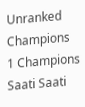Unranked Champions
1 Champions
Saati Saati